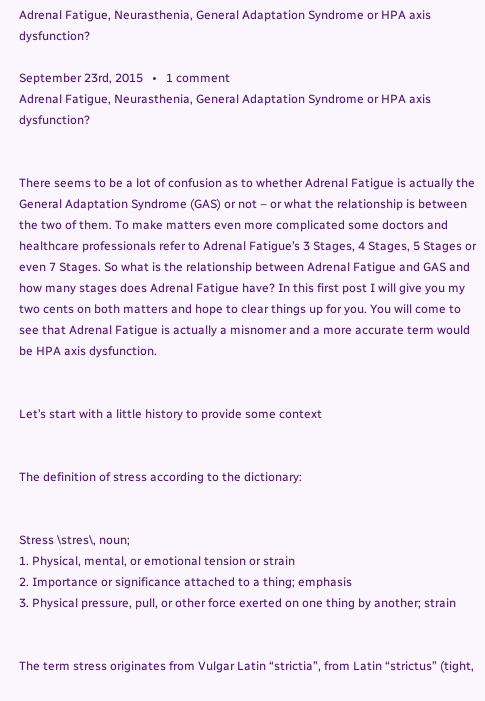Adrenal Fatigue, Neurasthenia, General Adaptation Syndrome or HPA axis dysfunction?

September 23rd, 2015   •   1 comment
Adrenal Fatigue, Neurasthenia, General Adaptation Syndrome or HPA axis dysfunction?


There seems to be a lot of confusion as to whether Adrenal Fatigue is actually the General Adaptation Syndrome (GAS) or not – or what the relationship is between the two of them. To make matters even more complicated some doctors and healthcare professionals refer to Adrenal Fatigue’s 3 Stages, 4 Stages, 5 Stages or even 7 Stages. So what is the relationship between Adrenal Fatigue and GAS and how many stages does Adrenal Fatigue have? In this first post I will give you my two cents on both matters and hope to clear things up for you. You will come to see that Adrenal Fatigue is actually a misnomer and a more accurate term would be HPA axis dysfunction.


Let’s start with a little history to provide some context


The definition of stress according to the dictionary:


Stress \stres\, noun;
1. Physical, mental, or emotional tension or strain
2. Importance or significance attached to a thing; emphasis
3. Physical pressure, pull, or other force exerted on one thing by another; strain


The term stress originates from Vulgar Latin “strictia”, from Latin “strictus” (tight,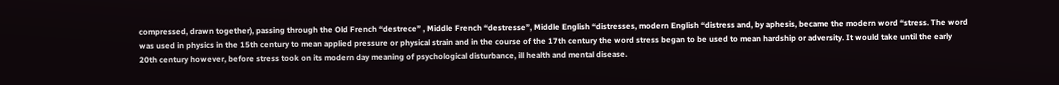compressed, drawn together), passing through the Old French “destrece” , Middle French “destresse”, Middle English “distresses, modern English “distress and, by aphesis, became the modern word “stress. The word was used in physics in the 15th century to mean applied pressure or physical strain and in the course of the 17th century the word stress began to be used to mean hardship or adversity. It would take until the early 20th century however, before stress took on its modern day meaning of psychological disturbance, ill health and mental disease.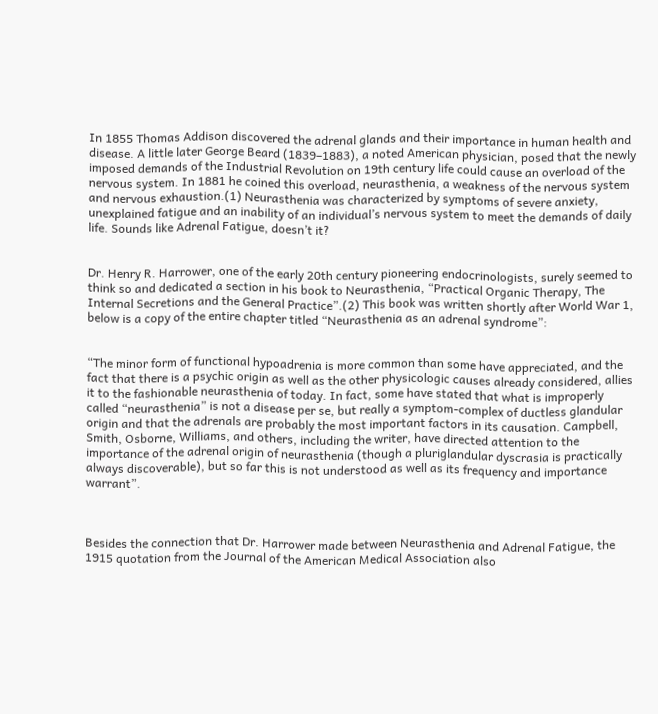In 1855 Thomas Addison discovered the adrenal glands and their importance in human health and disease. A little later George Beard (1839–1883), a noted American physician, posed that the newly imposed demands of the Industrial Revolution on 19th century life could cause an overload of the nervous system. In 1881 he coined this overload, neurasthenia, a weakness of the nervous system and nervous exhaustion.(1) Neurasthenia was characterized by symptoms of severe anxiety, unexplained fatigue and an inability of an individual’s nervous system to meet the demands of daily life. Sounds like Adrenal Fatigue, doesn’t it?


Dr. Henry R. Harrower, one of the early 20th century pioneering endocrinologists, surely seemed to think so and dedicated a section in his book to Neurasthenia, “Practical Organic Therapy, The Internal Secretions and the General Practice”.(2) This book was written shortly after World War 1, below is a copy of the entire chapter titled “Neurasthenia as an adrenal syndrome”:


“The minor form of functional hypoadrenia is more common than some have appreciated, and the fact that there is a psychic origin as well as the other physicologic causes already considered, allies it to the fashionable neurasthenia of today. In fact, some have stated that what is improperly called “neurasthenia” is not a disease per se, but really a symptom-complex of ductless glandular origin and that the adrenals are probably the most important factors in its causation. Campbell, Smith, Osborne, Williams, and others, including the writer, have directed attention to the importance of the adrenal origin of neurasthenia (though a pluriglandular dyscrasia is practically always discoverable), but so far this is not understood as well as its frequency and importance warrant”.



Besides the connection that Dr. Harrower made between Neurasthenia and Adrenal Fatigue, the 1915 quotation from the Journal of the American Medical Association also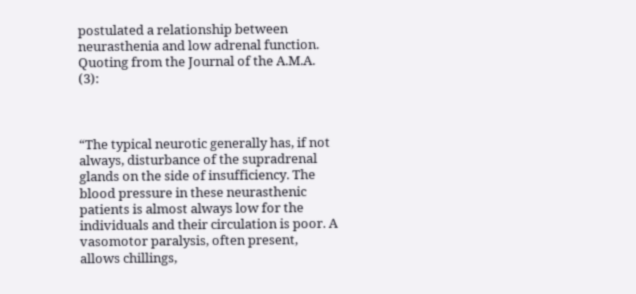postulated a relationship between neurasthenia and low adrenal function. Quoting from the Journal of the A.M.A. (3):



“The typical neurotic generally has, if not always, disturbance of the supradrenal glands on the side of insufficiency. The blood pressure in these neurasthenic patients is almost always low for the individuals and their circulation is poor. A vasomotor paralysis, often present, allows chillings,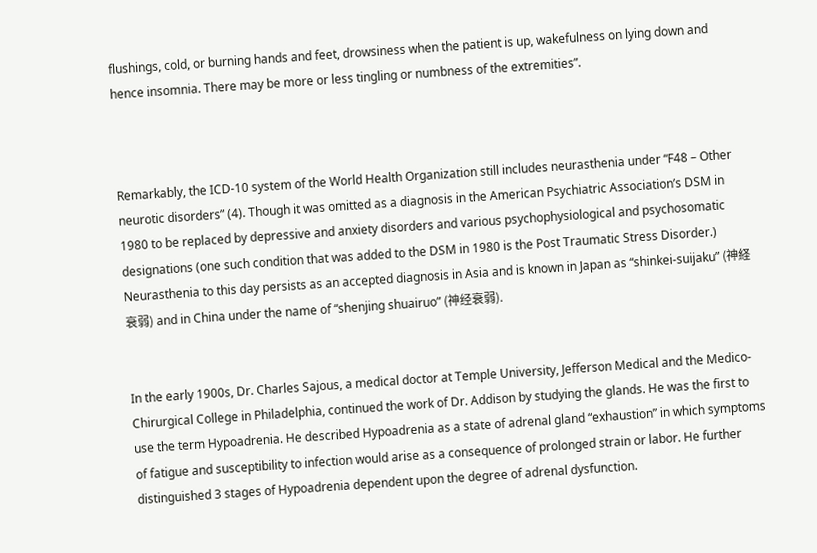flushings, cold, or burning hands and feet, drowsiness when the patient is up, wakefulness on lying down and hence insomnia. There may be more or less tingling or numbness of the extremities”.



Remarkably, the ICD-10 system of the World Health Organization still includes neurasthenia under “F48 – Other neurotic disorders” (4). Though it was omitted as a diagnosis in the American Psychiatric Association’s DSM in 1980 to be replaced by depressive and anxiety disorders and various psychophysiological and psychosomatic designations (one such condition that was added to the DSM in 1980 is the Post Traumatic Stress Disorder.) Neurasthenia to this day persists as an accepted diagnosis in Asia and is known in Japan as “shinkei-suijaku” (神経衰弱) and in China under the name of “shenjing shuairuo” (神经衰弱).


In the early 1900s, Dr. Charles Sajous, a medical doctor at Temple University, Jefferson Medical and the Medico-Chirurgical College in Philadelphia, continued the work of Dr. Addison by studying the glands. He was the first to use the term Hypoadrenia. He described Hypoadrenia as a state of adrenal gland “exhaustion” in which symptoms of fatigue and susceptibility to infection would arise as a consequence of prolonged strain or labor. He further distinguished 3 stages of Hypoadrenia dependent upon the degree of adrenal dysfunction.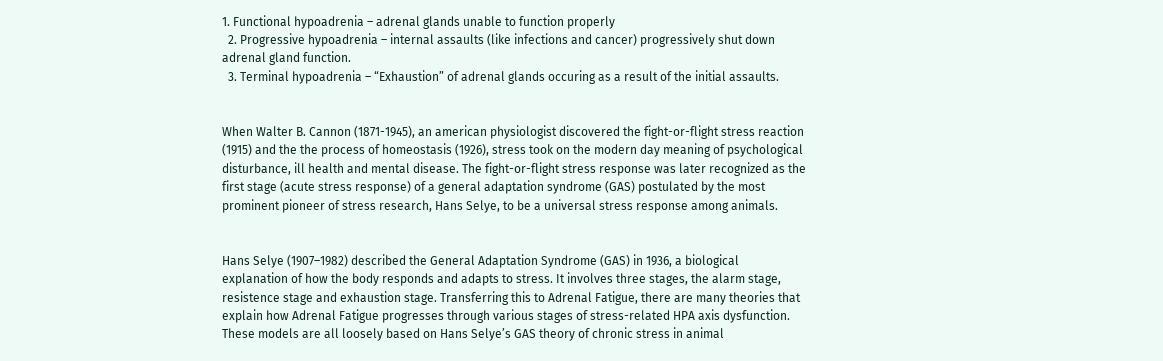1. Functional hypoadrenia – adrenal glands unable to function properly
  2. Progressive hypoadrenia – internal assaults (like infections and cancer) progressively shut down adrenal gland function.
  3. Terminal hypoadrenia – “Exhaustion” of adrenal glands occuring as a result of the initial assaults.


When Walter B. Cannon (1871-1945), an american physiologist discovered the fight-or-flight stress reaction (1915) and the the process of homeostasis (1926), stress took on the modern day meaning of psychological disturbance, ill health and mental disease. The fight-or-flight stress response was later recognized as the first stage (acute stress response) of a general adaptation syndrome (GAS) postulated by the most prominent pioneer of stress research, Hans Selye, to be a universal stress response among animals.


Hans Selye (1907–1982) described the General Adaptation Syndrome (GAS) in 1936, a biological explanation of how the body responds and adapts to stress. It involves three stages, the alarm stage, resistence stage and exhaustion stage. Transferring this to Adrenal Fatigue, there are many theories that explain how Adrenal Fatigue progresses through various stages of stress-related HPA axis dysfunction. These models are all loosely based on Hans Selye’s GAS theory of chronic stress in animal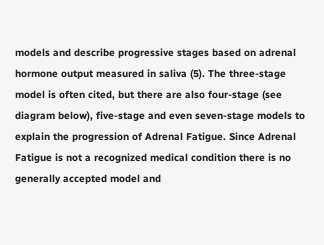models and describe progressive stages based on adrenal hormone output measured in saliva (5). The three-stage model is often cited, but there are also four-stage (see diagram below), five-stage and even seven-stage models to explain the progression of Adrenal Fatigue. Since Adrenal Fatigue is not a recognized medical condition there is no generally accepted model and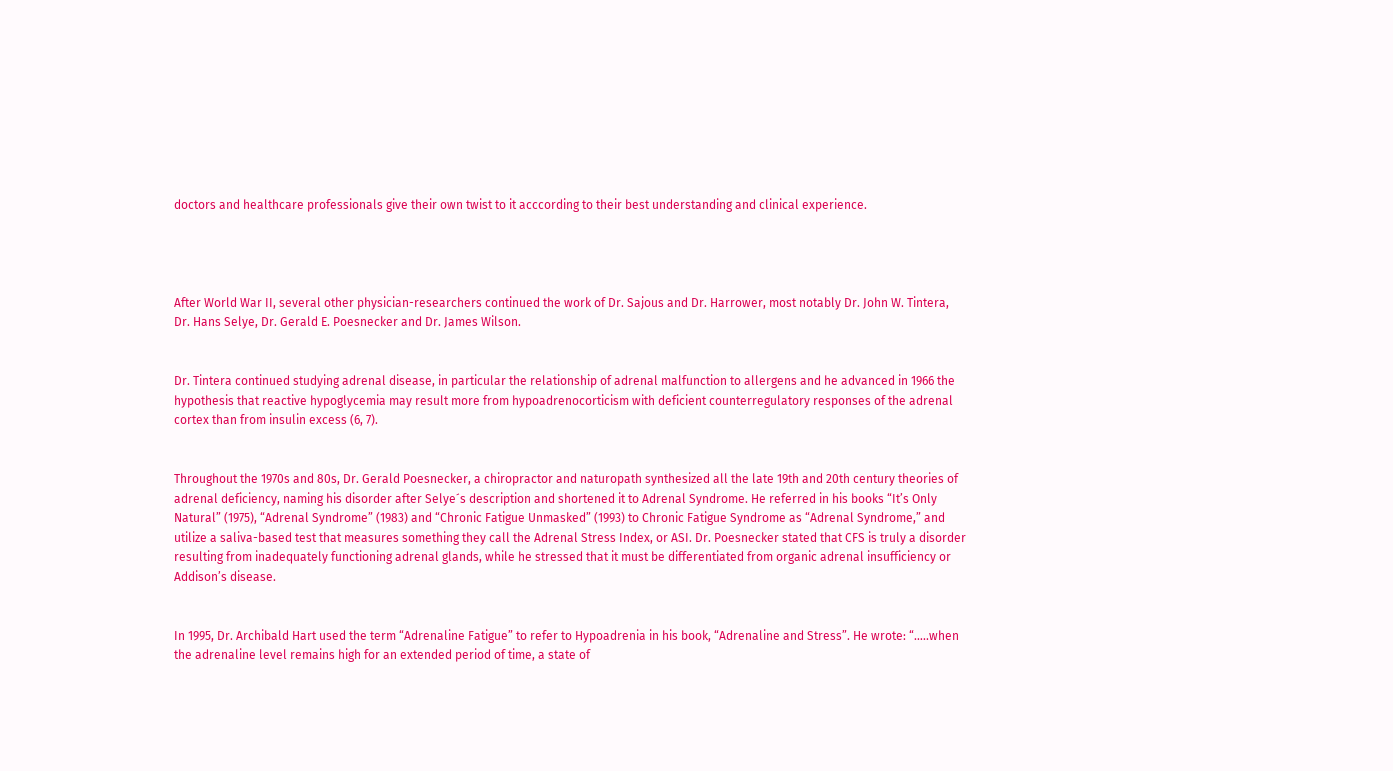doctors and healthcare professionals give their own twist to it acccording to their best understanding and clinical experience.




After World War II, several other physician-researchers continued the work of Dr. Sajous and Dr. Harrower, most notably Dr. John W. Tintera, Dr. Hans Selye, Dr. Gerald E. Poesnecker and Dr. James Wilson.


Dr. Tintera continued studying adrenal disease, in particular the relationship of adrenal malfunction to allergens and he advanced in 1966 the hypothesis that reactive hypoglycemia may result more from hypoadrenocorticism with deficient counterregulatory responses of the adrenal cortex than from insulin excess (6, 7).


Throughout the 1970s and 80s, Dr. Gerald Poesnecker, a chiropractor and naturopath synthesized all the late 19th and 20th century theories of adrenal deficiency, naming his disorder after Selye´s description and shortened it to Adrenal Syndrome. He referred in his books “It’s Only Natural” (1975), “Adrenal Syndrome” (1983) and “Chronic Fatigue Unmasked” (1993) to Chronic Fatigue Syndrome as “Adrenal Syndrome,” and utilize a saliva-based test that measures something they call the Adrenal Stress Index, or ASI. Dr. Poesnecker stated that CFS is truly a disorder resulting from inadequately functioning adrenal glands, while he stressed that it must be differentiated from organic adrenal insufficiency or Addison’s disease.


In 1995, Dr. Archibald Hart used the term “Adrenaline Fatigue” to refer to Hypoadrenia in his book, “Adrenaline and Stress”. He wrote: “…..when the adrenaline level remains high for an extended period of time, a state of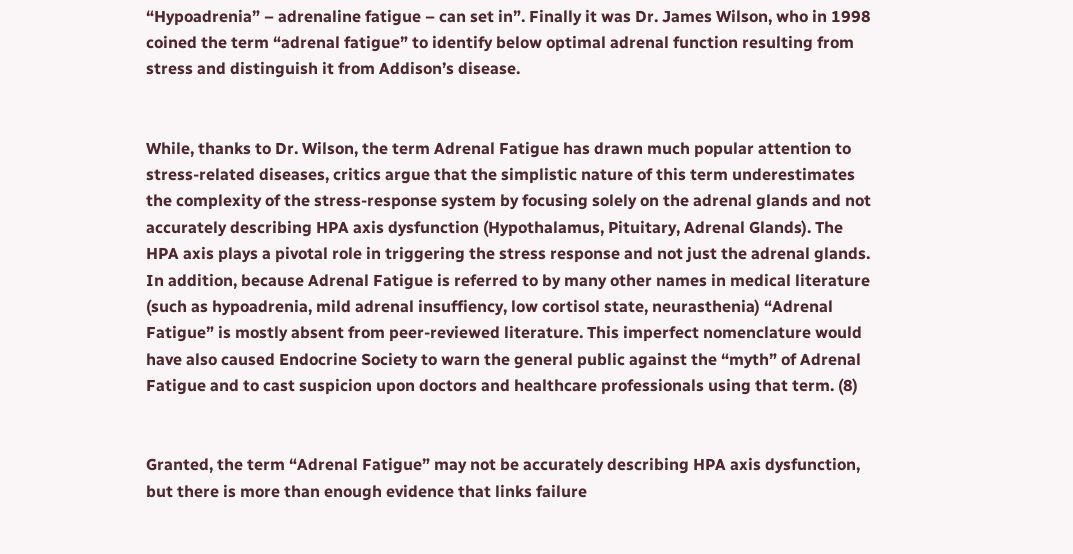“Hypoadrenia” – adrenaline fatigue – can set in”. Finally it was Dr. James Wilson, who in 1998 coined the term “adrenal fatigue” to identify below optimal adrenal function resulting from stress and distinguish it from Addison’s disease.


While, thanks to Dr. Wilson, the term Adrenal Fatigue has drawn much popular attention to stress-related diseases, critics argue that the simplistic nature of this term underestimates the complexity of the stress-response system by focusing solely on the adrenal glands and not accurately describing HPA axis dysfunction (Hypothalamus, Pituitary, Adrenal Glands). The HPA axis plays a pivotal role in triggering the stress response and not just the adrenal glands. In addition, because Adrenal Fatigue is referred to by many other names in medical literature (such as hypoadrenia, mild adrenal insuffiency, low cortisol state, neurasthenia) “Adrenal Fatigue” is mostly absent from peer-reviewed literature. This imperfect nomenclature would have also caused Endocrine Society to warn the general public against the “myth” of Adrenal Fatigue and to cast suspicion upon doctors and healthcare professionals using that term. (8)


Granted, the term “Adrenal Fatigue” may not be accurately describing HPA axis dysfunction, but there is more than enough evidence that links failure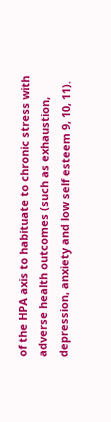of the HPA axis to habituate to chronic stress with adverse health outcomes (such as exhaustion, depression, anxiety and low self esteem 9, 10, 11).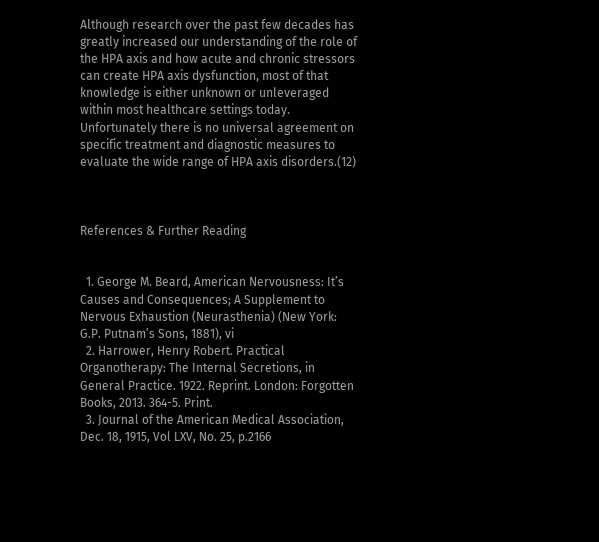Although research over the past few decades has greatly increased our understanding of the role of the HPA axis and how acute and chronic stressors can create HPA axis dysfunction, most of that knowledge is either unknown or unleveraged within most healthcare settings today. Unfortunately there is no universal agreement on specific treatment and diagnostic measures to evaluate the wide range of HPA axis disorders.(12)



References & Further Reading


  1. George M. Beard, American Nervousness: It’s Causes and Consequences; A Supplement to Nervous Exhaustion (Neurasthenia) (New York: G.P. Putnam’s Sons, 1881), vi
  2. Harrower, Henry Robert. Practical Organotherapy: The Internal Secretions, in General Practice. 1922. Reprint. London: Forgotten Books, 2013. 364-5. Print.
  3. Journal of the American Medical Association, Dec. 18, 1915, Vol LXV, No. 25, p.2166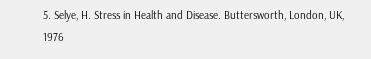5. Selye, H. Stress in Health and Disease. Buttersworth, London, UK, 1976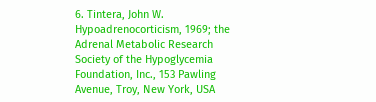6. Tintera, John W. Hypoadrenocorticism, 1969; the Adrenal Metabolic Research Society of the Hypoglycemia Foundation, Inc., 153 Pawling Avenue, Troy, New York, USA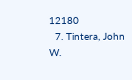12180
  7. Tintera, John W.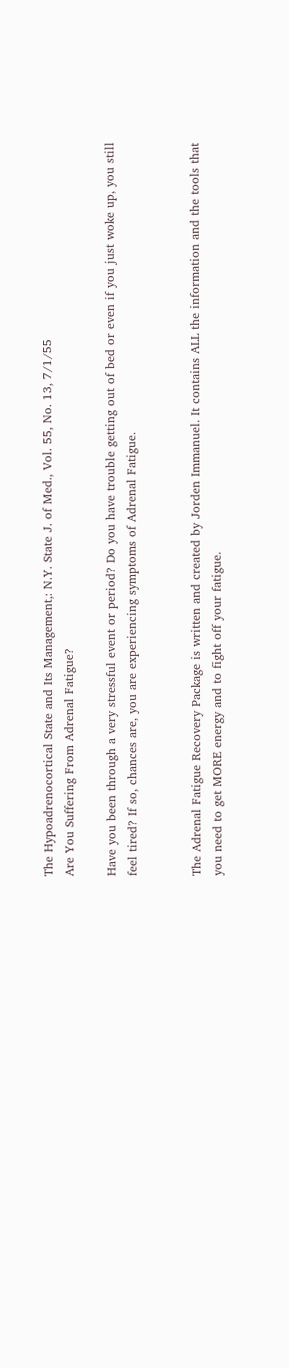The Hypoadrenocortical State and Its Management,: N.Y. State J. of Med., Vol. 55, No. 13, 7/1/55
Are You Suffering From Adrenal Fatigue?

Have you been through a very stressful event or period? Do you have trouble getting out of bed or even if you just woke up, you still feel tired? If so, chances are, you are experiencing symptoms of Adrenal Fatigue.


The Adrenal Fatigue Recovery Package is written and created by Jorden Immanuel. It contains ALL the information and the tools that you need to get MORE energy and to fight off your fatigue.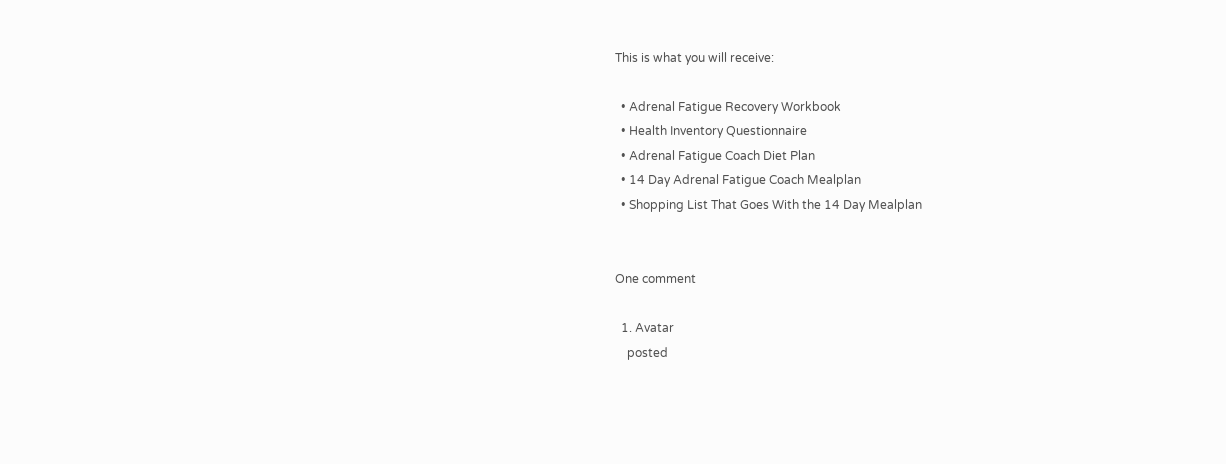This is what you will receive:

  • Adrenal Fatigue Recovery Workbook
  • Health Inventory Questionnaire
  • Adrenal Fatigue Coach Diet Plan
  • 14 Day Adrenal Fatigue Coach Mealplan
  • Shopping List That Goes With the 14 Day Mealplan


One comment

  1. Avatar
    posted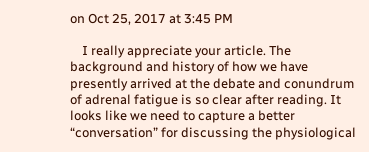on Oct 25, 2017 at 3:45 PM

    I really appreciate your article. The background and history of how we have presently arrived at the debate and conundrum of adrenal fatigue is so clear after reading. It looks like we need to capture a better “conversation” for discussing the physiological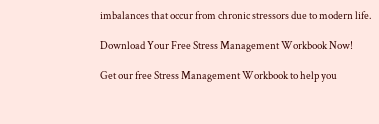imbalances that occur from chronic stressors due to modern life.

Download Your Free Stress Management Workbook Now!

Get our free Stress Management Workbook to help you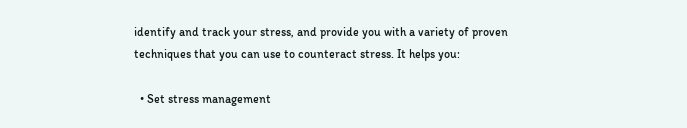identify and track your stress, and provide you with a variety of proven techniques that you can use to counteract stress. It helps you:

  • Set stress management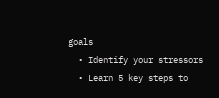goals
  • Identify your stressors
  • Learn 5 key steps to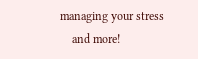managing your stress
    and more!